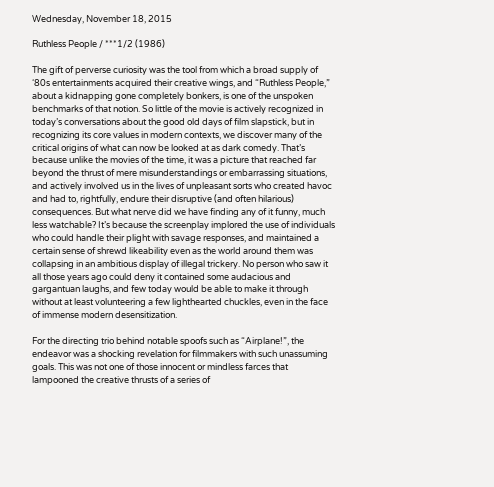Wednesday, November 18, 2015

Ruthless People / ***1/2 (1986)

The gift of perverse curiosity was the tool from which a broad supply of ‘80s entertainments acquired their creative wings, and “Ruthless People,” about a kidnapping gone completely bonkers, is one of the unspoken benchmarks of that notion. So little of the movie is actively recognized in today’s conversations about the good old days of film slapstick, but in recognizing its core values in modern contexts, we discover many of the critical origins of what can now be looked at as dark comedy. That’s because unlike the movies of the time, it was a picture that reached far beyond the thrust of mere misunderstandings or embarrassing situations, and actively involved us in the lives of unpleasant sorts who created havoc and had to, rightfully, endure their disruptive (and often hilarious) consequences. But what nerve did we have finding any of it funny, much less watchable? It’s because the screenplay implored the use of individuals who could handle their plight with savage responses, and maintained a certain sense of shrewd likeability even as the world around them was collapsing in an ambitious display of illegal trickery. No person who saw it all those years ago could deny it contained some audacious and gargantuan laughs, and few today would be able to make it through without at least volunteering a few lighthearted chuckles, even in the face of immense modern desensitization.

For the directing trio behind notable spoofs such as “Airplane!”, the endeavor was a shocking revelation for filmmakers with such unassuming goals. This was not one of those innocent or mindless farces that lampooned the creative thrusts of a series of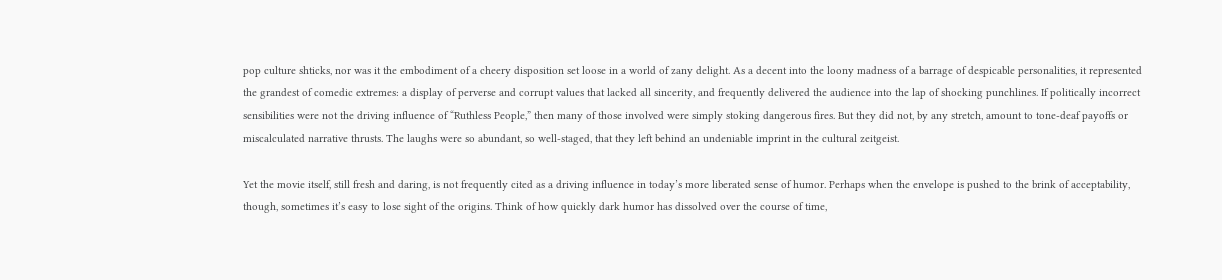pop culture shticks, nor was it the embodiment of a cheery disposition set loose in a world of zany delight. As a decent into the loony madness of a barrage of despicable personalities, it represented the grandest of comedic extremes: a display of perverse and corrupt values that lacked all sincerity, and frequently delivered the audience into the lap of shocking punchlines. If politically incorrect sensibilities were not the driving influence of “Ruthless People,” then many of those involved were simply stoking dangerous fires. But they did not, by any stretch, amount to tone-deaf payoffs or miscalculated narrative thrusts. The laughs were so abundant, so well-staged, that they left behind an undeniable imprint in the cultural zeitgeist.

Yet the movie itself, still fresh and daring, is not frequently cited as a driving influence in today’s more liberated sense of humor. Perhaps when the envelope is pushed to the brink of acceptability, though, sometimes it’s easy to lose sight of the origins. Think of how quickly dark humor has dissolved over the course of time,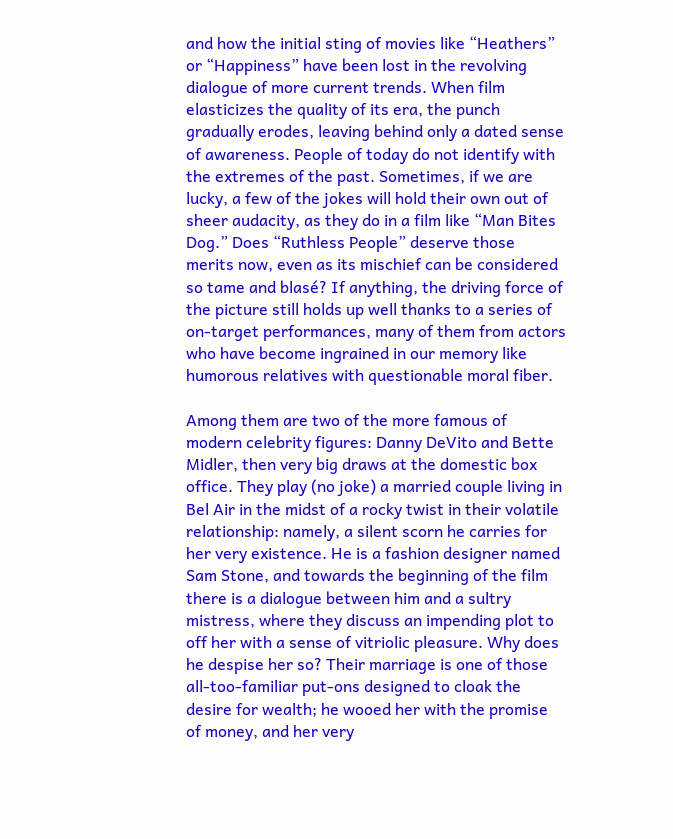and how the initial sting of movies like “Heathers” or “Happiness” have been lost in the revolving dialogue of more current trends. When film elasticizes the quality of its era, the punch gradually erodes, leaving behind only a dated sense of awareness. People of today do not identify with the extremes of the past. Sometimes, if we are lucky, a few of the jokes will hold their own out of sheer audacity, as they do in a film like “Man Bites Dog.” Does “Ruthless People” deserve those merits now, even as its mischief can be considered so tame and blasé? If anything, the driving force of the picture still holds up well thanks to a series of on-target performances, many of them from actors who have become ingrained in our memory like humorous relatives with questionable moral fiber.

Among them are two of the more famous of modern celebrity figures: Danny DeVito and Bette Midler, then very big draws at the domestic box office. They play (no joke) a married couple living in Bel Air in the midst of a rocky twist in their volatile relationship: namely, a silent scorn he carries for her very existence. He is a fashion designer named Sam Stone, and towards the beginning of the film there is a dialogue between him and a sultry mistress, where they discuss an impending plot to off her with a sense of vitriolic pleasure. Why does he despise her so? Their marriage is one of those all-too-familiar put-ons designed to cloak the desire for wealth; he wooed her with the promise of money, and her very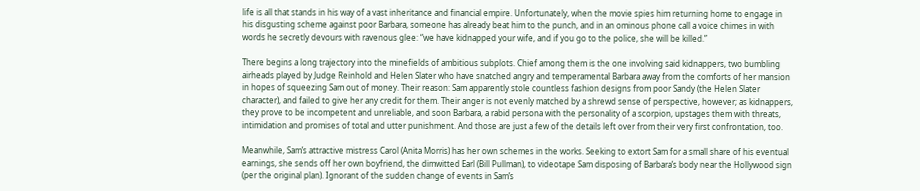life is all that stands in his way of a vast inheritance and financial empire. Unfortunately, when the movie spies him returning home to engage in his disgusting scheme against poor Barbara, someone has already beat him to the punch, and in an ominous phone call a voice chimes in with words he secretly devours with ravenous glee: “we have kidnapped your wife, and if you go to the police, she will be killed.”

There begins a long trajectory into the minefields of ambitious subplots. Chief among them is the one involving said kidnappers, two bumbling airheads played by Judge Reinhold and Helen Slater who have snatched angry and temperamental Barbara away from the comforts of her mansion in hopes of squeezing Sam out of money. Their reason: Sam apparently stole countless fashion designs from poor Sandy (the Helen Slater character), and failed to give her any credit for them. Their anger is not evenly matched by a shrewd sense of perspective, however; as kidnappers, they prove to be incompetent and unreliable, and soon Barbara, a rabid persona with the personality of a scorpion, upstages them with threats, intimidation and promises of total and utter punishment. And those are just a few of the details left over from their very first confrontation, too.

Meanwhile, Sam’s attractive mistress Carol (Anita Morris) has her own schemes in the works. Seeking to extort Sam for a small share of his eventual earnings, she sends off her own boyfriend, the dimwitted Earl (Bill Pullman), to videotape Sam disposing of Barbara’s body near the Hollywood sign (per the original plan). Ignorant of the sudden change of events in Sam’s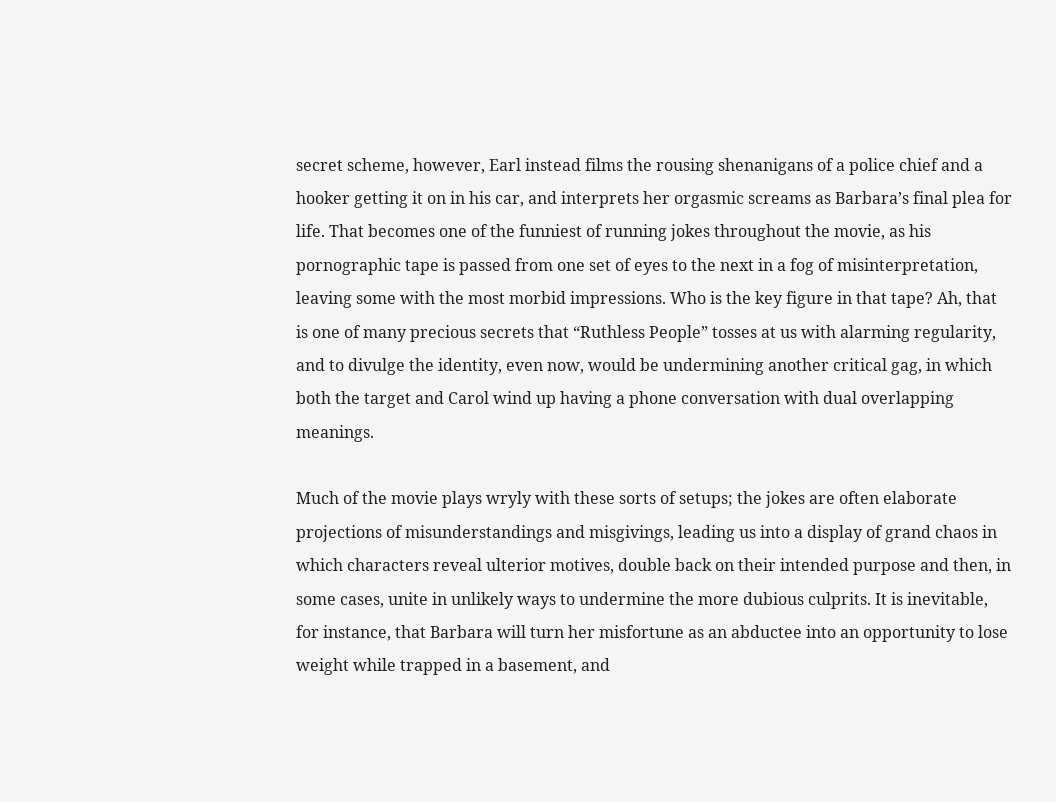secret scheme, however, Earl instead films the rousing shenanigans of a police chief and a hooker getting it on in his car, and interprets her orgasmic screams as Barbara’s final plea for life. That becomes one of the funniest of running jokes throughout the movie, as his pornographic tape is passed from one set of eyes to the next in a fog of misinterpretation, leaving some with the most morbid impressions. Who is the key figure in that tape? Ah, that is one of many precious secrets that “Ruthless People” tosses at us with alarming regularity, and to divulge the identity, even now, would be undermining another critical gag, in which both the target and Carol wind up having a phone conversation with dual overlapping meanings.

Much of the movie plays wryly with these sorts of setups; the jokes are often elaborate projections of misunderstandings and misgivings, leading us into a display of grand chaos in which characters reveal ulterior motives, double back on their intended purpose and then, in some cases, unite in unlikely ways to undermine the more dubious culprits. It is inevitable, for instance, that Barbara will turn her misfortune as an abductee into an opportunity to lose weight while trapped in a basement, and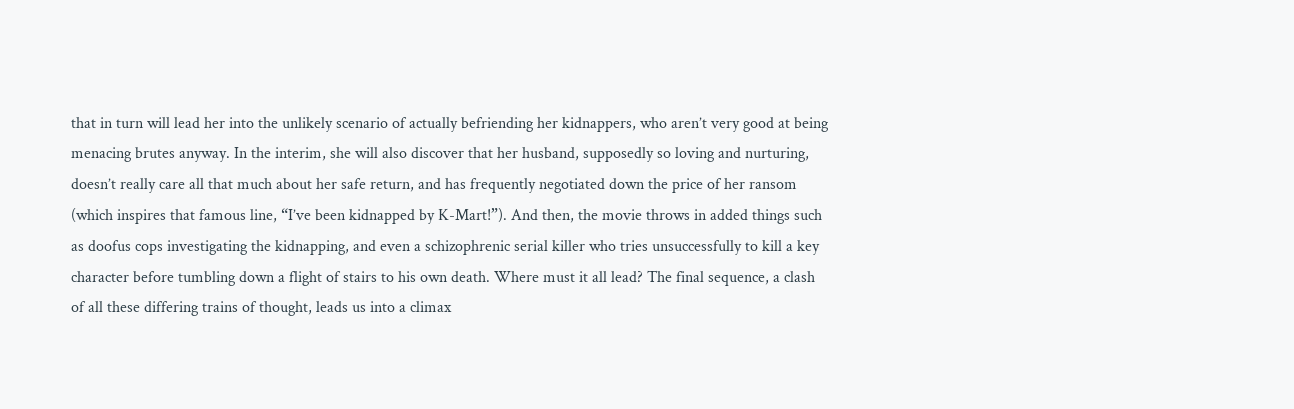that in turn will lead her into the unlikely scenario of actually befriending her kidnappers, who aren’t very good at being menacing brutes anyway. In the interim, she will also discover that her husband, supposedly so loving and nurturing, doesn’t really care all that much about her safe return, and has frequently negotiated down the price of her ransom (which inspires that famous line, “I’ve been kidnapped by K-Mart!”). And then, the movie throws in added things such as doofus cops investigating the kidnapping, and even a schizophrenic serial killer who tries unsuccessfully to kill a key character before tumbling down a flight of stairs to his own death. Where must it all lead? The final sequence, a clash of all these differing trains of thought, leads us into a climax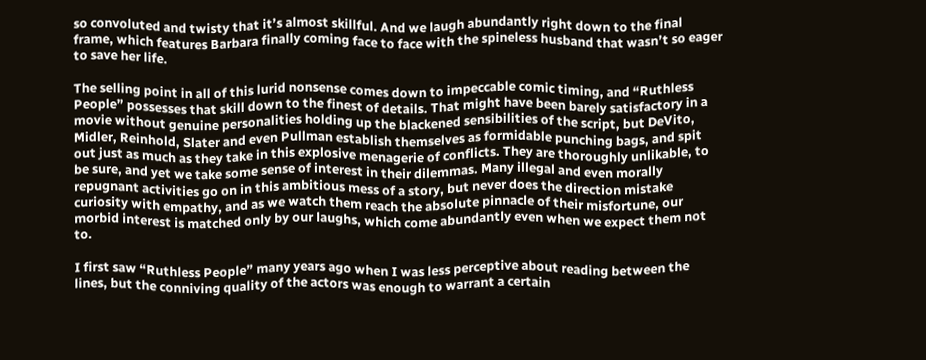so convoluted and twisty that it’s almost skillful. And we laugh abundantly right down to the final frame, which features Barbara finally coming face to face with the spineless husband that wasn’t so eager to save her life.

The selling point in all of this lurid nonsense comes down to impeccable comic timing, and “Ruthless People” possesses that skill down to the finest of details. That might have been barely satisfactory in a movie without genuine personalities holding up the blackened sensibilities of the script, but DeVito, Midler, Reinhold, Slater and even Pullman establish themselves as formidable punching bags, and spit out just as much as they take in this explosive menagerie of conflicts. They are thoroughly unlikable, to be sure, and yet we take some sense of interest in their dilemmas. Many illegal and even morally repugnant activities go on in this ambitious mess of a story, but never does the direction mistake curiosity with empathy, and as we watch them reach the absolute pinnacle of their misfortune, our morbid interest is matched only by our laughs, which come abundantly even when we expect them not to.

I first saw “Ruthless People” many years ago when I was less perceptive about reading between the lines, but the conniving quality of the actors was enough to warrant a certain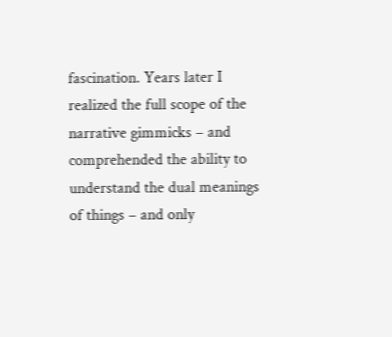fascination. Years later I realized the full scope of the narrative gimmicks – and comprehended the ability to understand the dual meanings of things – and only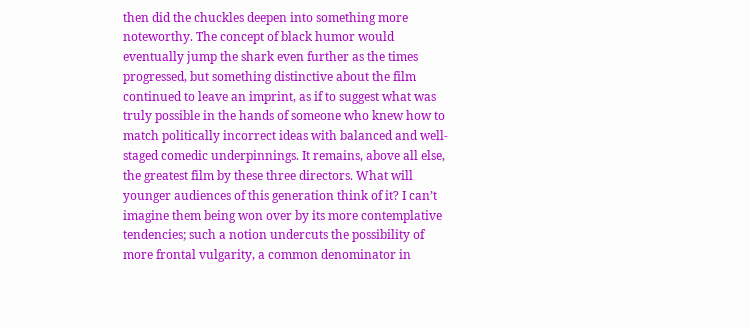then did the chuckles deepen into something more noteworthy. The concept of black humor would eventually jump the shark even further as the times progressed, but something distinctive about the film continued to leave an imprint, as if to suggest what was truly possible in the hands of someone who knew how to match politically incorrect ideas with balanced and well-staged comedic underpinnings. It remains, above all else, the greatest film by these three directors. What will younger audiences of this generation think of it? I can’t imagine them being won over by its more contemplative tendencies; such a notion undercuts the possibility of more frontal vulgarity, a common denominator in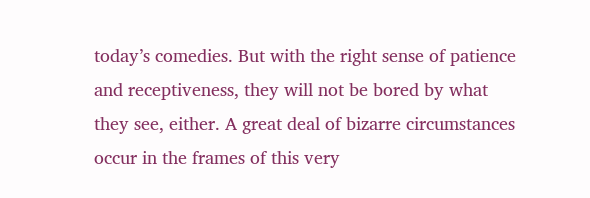today’s comedies. But with the right sense of patience and receptiveness, they will not be bored by what they see, either. A great deal of bizarre circumstances occur in the frames of this very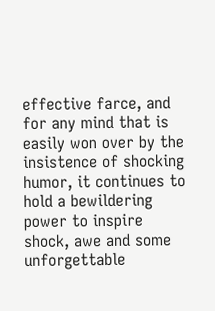effective farce, and for any mind that is easily won over by the insistence of shocking humor, it continues to hold a bewildering power to inspire shock, awe and some unforgettable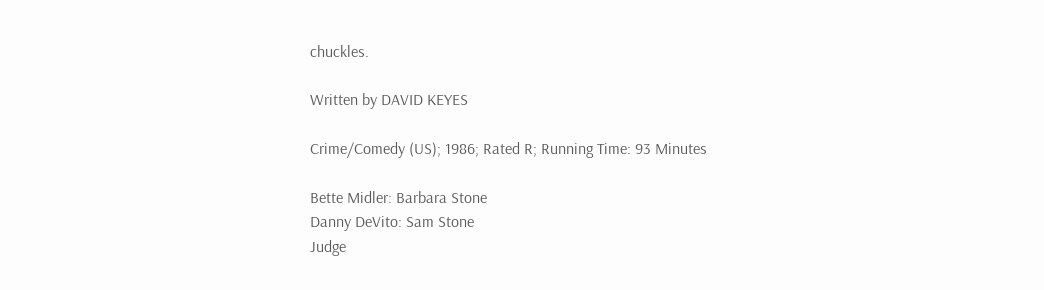chuckles.

Written by DAVID KEYES

Crime/Comedy (US); 1986; Rated R; Running Time: 93 Minutes

Bette Midler: Barbara Stone
Danny DeVito: Sam Stone
Judge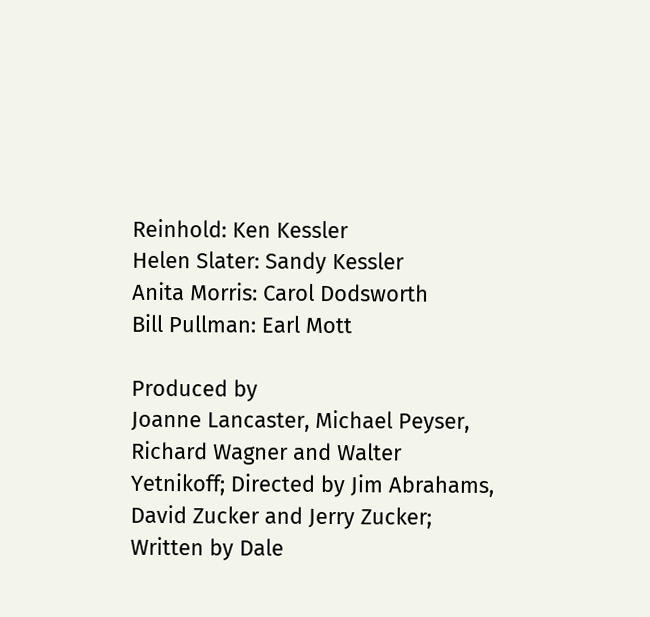Reinhold: Ken Kessler
Helen Slater: Sandy Kessler
Anita Morris: Carol Dodsworth
Bill Pullman: Earl Mott

Produced by
Joanne Lancaster, Michael Peyser, Richard Wagner and Walter Yetnikoff; Directed by Jim Abrahams, David Zucker and Jerry Zucker; Written by Dale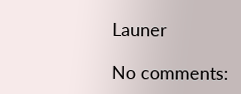Launer

No comments: